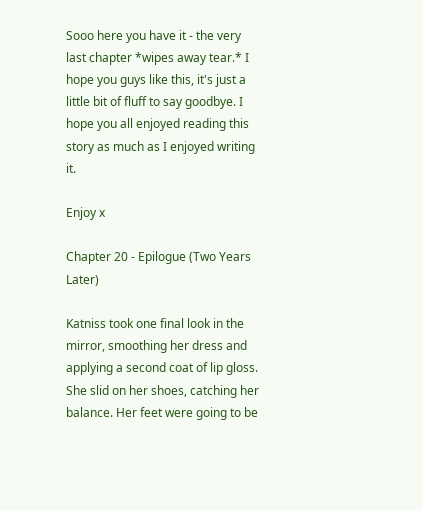Sooo here you have it - the very last chapter *wipes away tear.* I hope you guys like this, it's just a little bit of fluff to say goodbye. I hope you all enjoyed reading this story as much as I enjoyed writing it.

Enjoy x

Chapter 20 - Epilogue (Two Years Later)

Katniss took one final look in the mirror, smoothing her dress and applying a second coat of lip gloss. She slid on her shoes, catching her balance. Her feet were going to be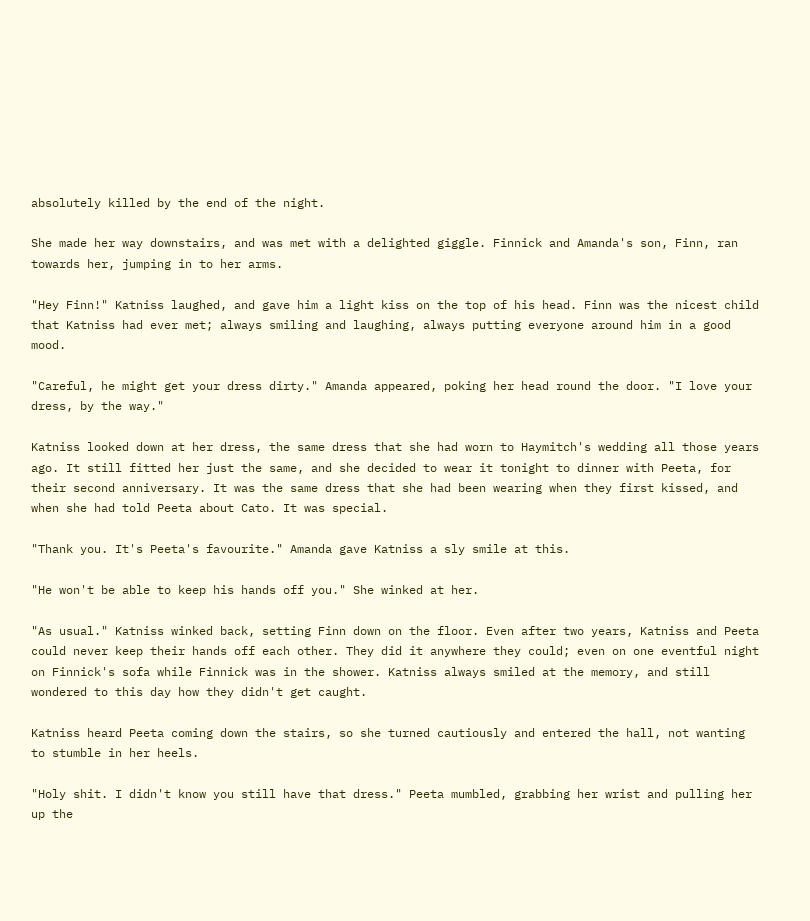absolutely killed by the end of the night.

She made her way downstairs, and was met with a delighted giggle. Finnick and Amanda's son, Finn, ran towards her, jumping in to her arms.

"Hey Finn!" Katniss laughed, and gave him a light kiss on the top of his head. Finn was the nicest child that Katniss had ever met; always smiling and laughing, always putting everyone around him in a good mood.

"Careful, he might get your dress dirty." Amanda appeared, poking her head round the door. "I love your dress, by the way."

Katniss looked down at her dress, the same dress that she had worn to Haymitch's wedding all those years ago. It still fitted her just the same, and she decided to wear it tonight to dinner with Peeta, for their second anniversary. It was the same dress that she had been wearing when they first kissed, and when she had told Peeta about Cato. It was special.

"Thank you. It's Peeta's favourite." Amanda gave Katniss a sly smile at this.

"He won't be able to keep his hands off you." She winked at her.

"As usual." Katniss winked back, setting Finn down on the floor. Even after two years, Katniss and Peeta could never keep their hands off each other. They did it anywhere they could; even on one eventful night on Finnick's sofa while Finnick was in the shower. Katniss always smiled at the memory, and still wondered to this day how they didn't get caught.

Katniss heard Peeta coming down the stairs, so she turned cautiously and entered the hall, not wanting to stumble in her heels.

"Holy shit. I didn't know you still have that dress." Peeta mumbled, grabbing her wrist and pulling her up the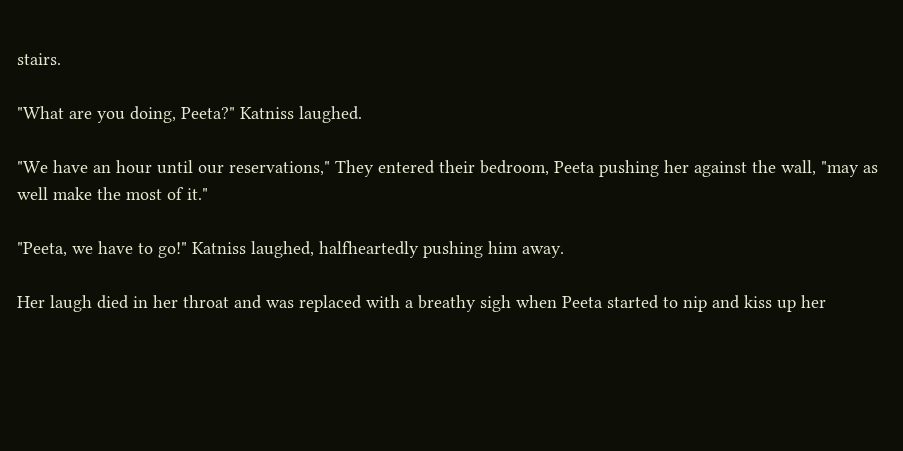stairs.

"What are you doing, Peeta?" Katniss laughed.

"We have an hour until our reservations," They entered their bedroom, Peeta pushing her against the wall, "may as well make the most of it."

"Peeta, we have to go!" Katniss laughed, halfheartedly pushing him away.

Her laugh died in her throat and was replaced with a breathy sigh when Peeta started to nip and kiss up her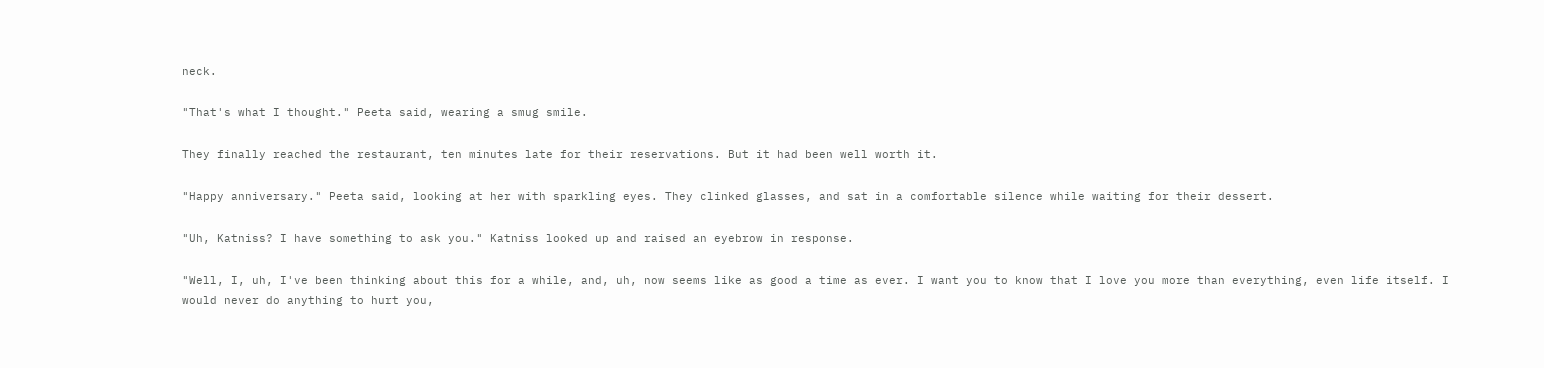neck.

"That's what I thought." Peeta said, wearing a smug smile.

They finally reached the restaurant, ten minutes late for their reservations. But it had been well worth it.

"Happy anniversary." Peeta said, looking at her with sparkling eyes. They clinked glasses, and sat in a comfortable silence while waiting for their dessert.

"Uh, Katniss? I have something to ask you." Katniss looked up and raised an eyebrow in response.

"Well, I, uh, I've been thinking about this for a while, and, uh, now seems like as good a time as ever. I want you to know that I love you more than everything, even life itself. I would never do anything to hurt you,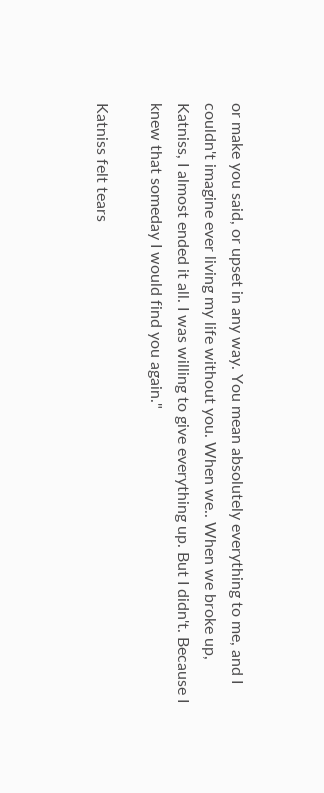or make you said, or upset in any way. You mean absolutely everything to me, and I couldn't imagine ever living my life without you. When we.. When we broke up, Katniss, I almost ended it all. I was willing to give everything up. But I didn't. Because I knew that someday I would find you again."

Katniss felt tears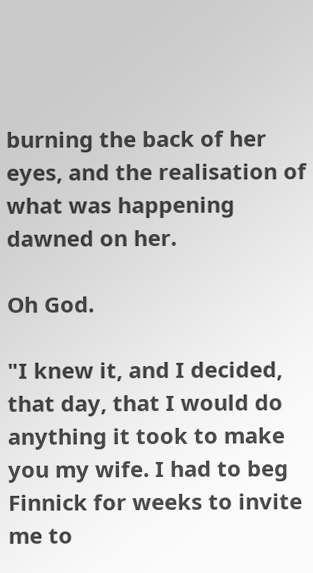burning the back of her eyes, and the realisation of what was happening dawned on her.

Oh God.

"I knew it, and I decided, that day, that I would do anything it took to make you my wife. I had to beg Finnick for weeks to invite me to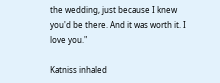the wedding, just because I knew you'd be there. And it was worth it. I love you."

Katniss inhaled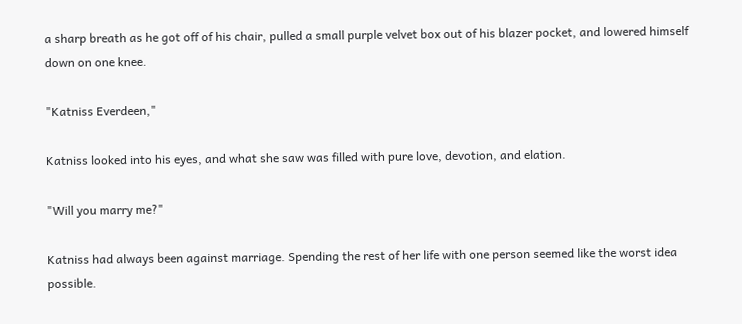a sharp breath as he got off of his chair, pulled a small purple velvet box out of his blazer pocket, and lowered himself down on one knee.

"Katniss Everdeen,"

Katniss looked into his eyes, and what she saw was filled with pure love, devotion, and elation.

"Will you marry me?"

Katniss had always been against marriage. Spending the rest of her life with one person seemed like the worst idea possible.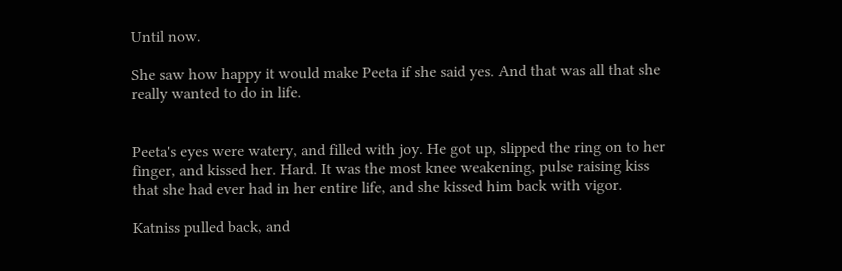Until now.

She saw how happy it would make Peeta if she said yes. And that was all that she really wanted to do in life.


Peeta's eyes were watery, and filled with joy. He got up, slipped the ring on to her finger, and kissed her. Hard. It was the most knee weakening, pulse raising kiss that she had ever had in her entire life, and she kissed him back with vigor.

Katniss pulled back, and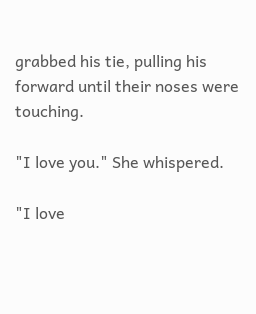grabbed his tie, pulling his forward until their noses were touching.

"I love you." She whispered.

"I love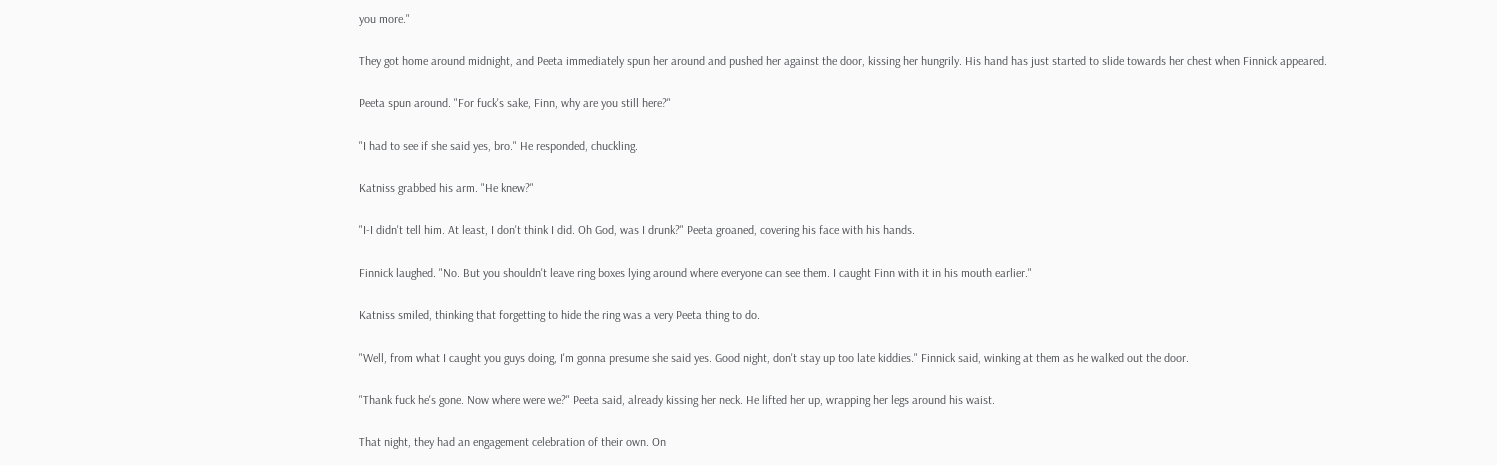you more."

They got home around midnight, and Peeta immediately spun her around and pushed her against the door, kissing her hungrily. His hand has just started to slide towards her chest when Finnick appeared.

Peeta spun around. "For fuck's sake, Finn, why are you still here?"

"I had to see if she said yes, bro." He responded, chuckling.

Katniss grabbed his arm. "He knew?"

"I-I didn't tell him. At least, I don't think I did. Oh God, was I drunk?" Peeta groaned, covering his face with his hands.

Finnick laughed. "No. But you shouldn't leave ring boxes lying around where everyone can see them. I caught Finn with it in his mouth earlier."

Katniss smiled, thinking that forgetting to hide the ring was a very Peeta thing to do.

"Well, from what I caught you guys doing, I'm gonna presume she said yes. Good night, don't stay up too late kiddies." Finnick said, winking at them as he walked out the door.

"Thank fuck he's gone. Now where were we?" Peeta said, already kissing her neck. He lifted her up, wrapping her legs around his waist.

That night, they had an engagement celebration of their own. On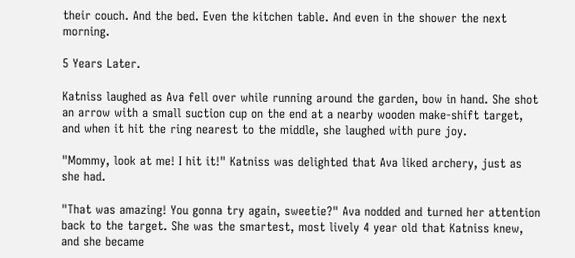their couch. And the bed. Even the kitchen table. And even in the shower the next morning.

5 Years Later.

Katniss laughed as Ava fell over while running around the garden, bow in hand. She shot an arrow with a small suction cup on the end at a nearby wooden make-shift target, and when it hit the ring nearest to the middle, she laughed with pure joy.

"Mommy, look at me! I hit it!" Katniss was delighted that Ava liked archery, just as she had.

"That was amazing! You gonna try again, sweetie?" Ava nodded and turned her attention back to the target. She was the smartest, most lively 4 year old that Katniss knew, and she became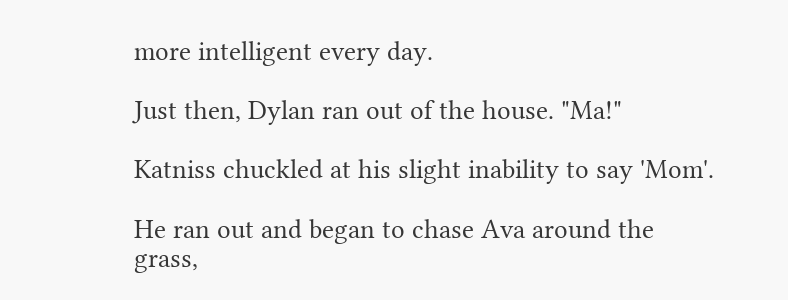more intelligent every day.

Just then, Dylan ran out of the house. "Ma!"

Katniss chuckled at his slight inability to say 'Mom'.

He ran out and began to chase Ava around the grass,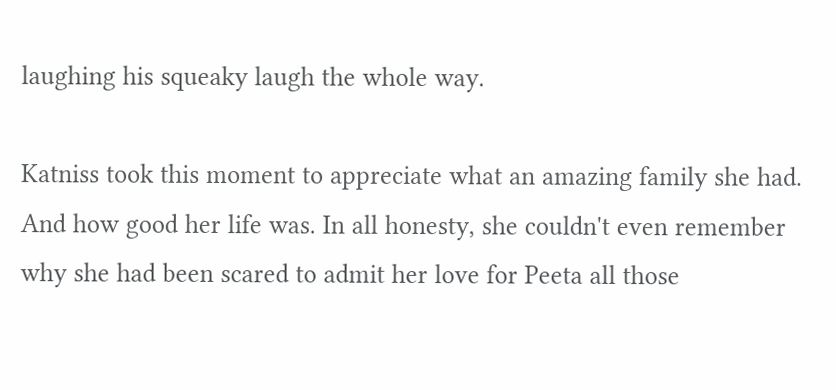laughing his squeaky laugh the whole way.

Katniss took this moment to appreciate what an amazing family she had. And how good her life was. In all honesty, she couldn't even remember why she had been scared to admit her love for Peeta all those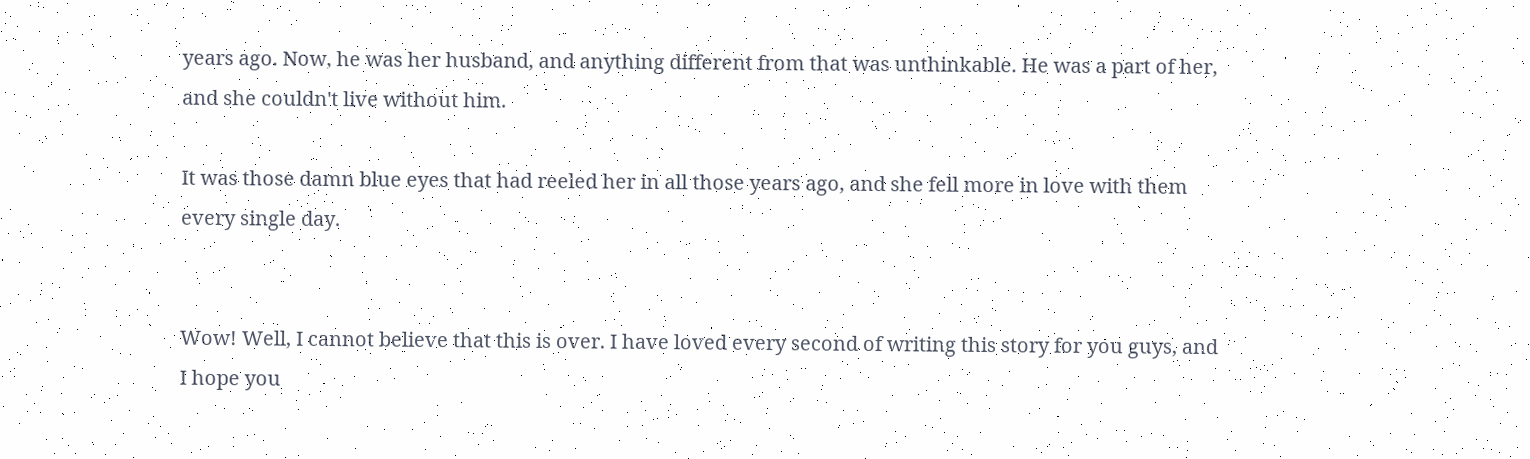years ago. Now, he was her husband, and anything different from that was unthinkable. He was a part of her, and she couldn't live without him.

It was those damn blue eyes that had reeled her in all those years ago, and she fell more in love with them every single day.


Wow! Well, I cannot believe that this is over. I have loved every second of writing this story for you guys, and I hope you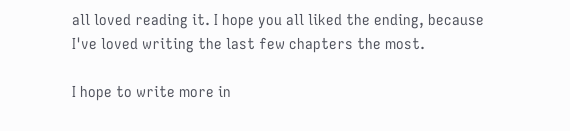all loved reading it. I hope you all liked the ending, because I've loved writing the last few chapters the most.

I hope to write more in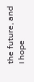the future, and I hope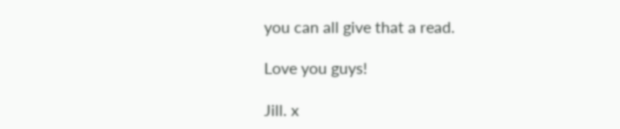you can all give that a read.

Love you guys!

Jill. x